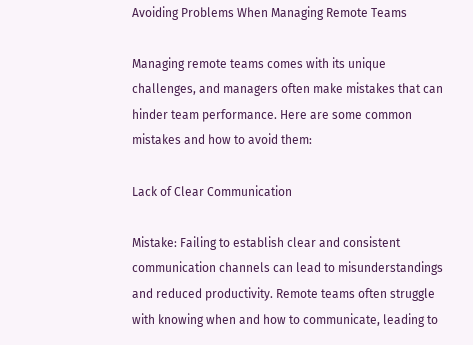Avoiding Problems When Managing Remote Teams

Managing remote teams comes with its unique challenges, and managers often make mistakes that can hinder team performance. Here are some common mistakes and how to avoid them:

Lack of Clear Communication

Mistake: Failing to establish clear and consistent communication channels can lead to misunderstandings and reduced productivity. Remote teams often struggle with knowing when and how to communicate, leading to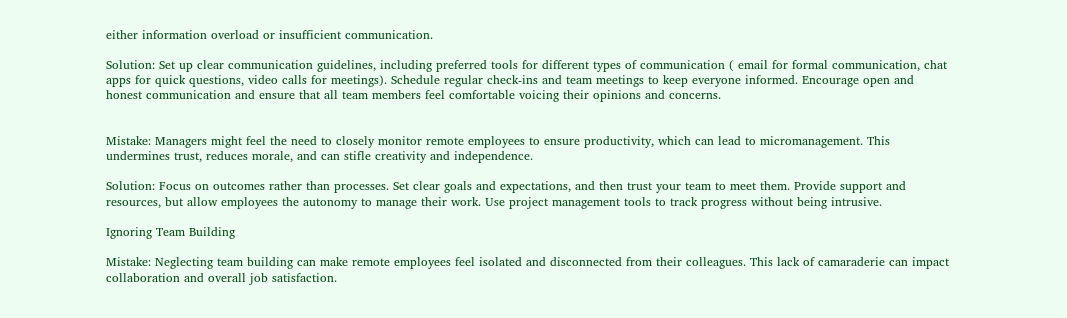either information overload or insufficient communication.

Solution: Set up clear communication guidelines, including preferred tools for different types of communication ( email for formal communication, chat apps for quick questions, video calls for meetings). Schedule regular check-ins and team meetings to keep everyone informed. Encourage open and honest communication and ensure that all team members feel comfortable voicing their opinions and concerns.


Mistake: Managers might feel the need to closely monitor remote employees to ensure productivity, which can lead to micromanagement. This undermines trust, reduces morale, and can stifle creativity and independence.

Solution: Focus on outcomes rather than processes. Set clear goals and expectations, and then trust your team to meet them. Provide support and resources, but allow employees the autonomy to manage their work. Use project management tools to track progress without being intrusive.

Ignoring Team Building

Mistake: Neglecting team building can make remote employees feel isolated and disconnected from their colleagues. This lack of camaraderie can impact collaboration and overall job satisfaction.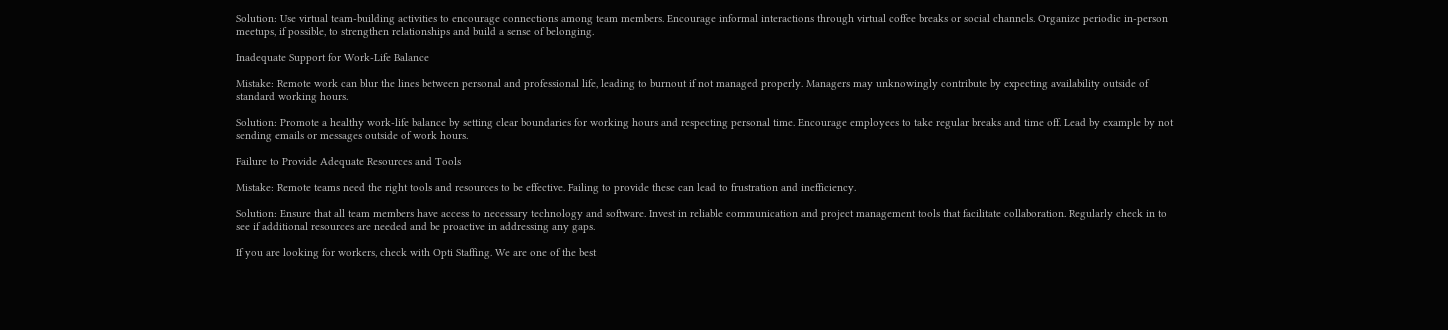Solution: Use virtual team-building activities to encourage connections among team members. Encourage informal interactions through virtual coffee breaks or social channels. Organize periodic in-person meetups, if possible, to strengthen relationships and build a sense of belonging.

Inadequate Support for Work-Life Balance

Mistake: Remote work can blur the lines between personal and professional life, leading to burnout if not managed properly. Managers may unknowingly contribute by expecting availability outside of standard working hours.

Solution: Promote a healthy work-life balance by setting clear boundaries for working hours and respecting personal time. Encourage employees to take regular breaks and time off. Lead by example by not sending emails or messages outside of work hours.

Failure to Provide Adequate Resources and Tools

Mistake: Remote teams need the right tools and resources to be effective. Failing to provide these can lead to frustration and inefficiency.

Solution: Ensure that all team members have access to necessary technology and software. Invest in reliable communication and project management tools that facilitate collaboration. Regularly check in to see if additional resources are needed and be proactive in addressing any gaps.

If you are looking for workers, check with Opti Staffing. We are one of the best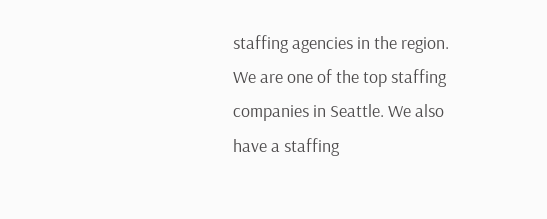staffing agencies in the region. We are one of the top staffing companies in Seattle. We also have a staffing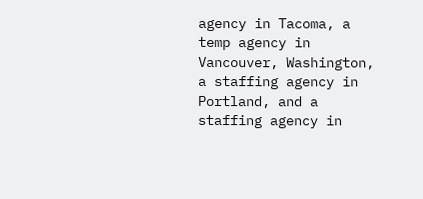agency in Tacoma, a temp agency in Vancouver, Washington, a staffing agency in Portland, and a staffing agency in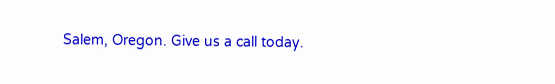Salem, Oregon. Give us a call today.